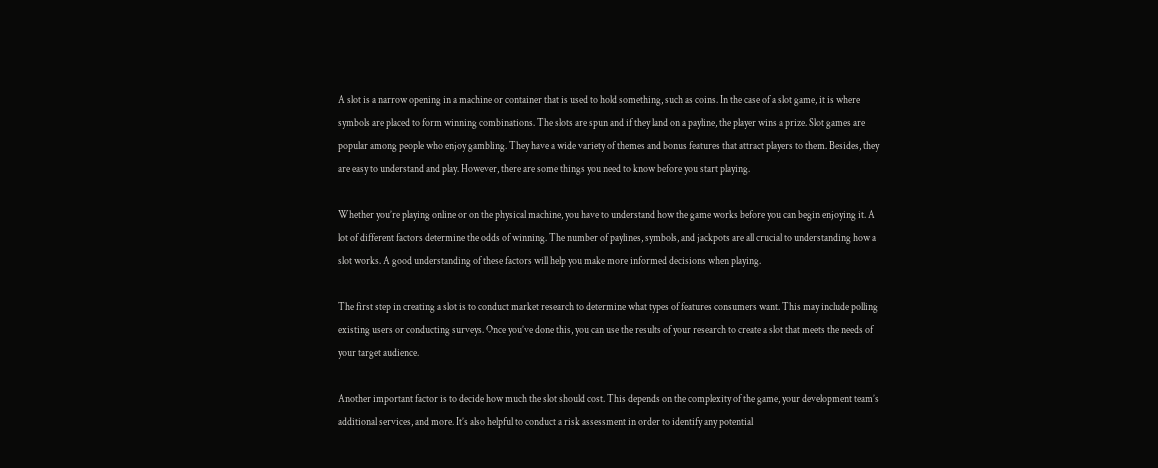A slot is a narrow opening in a machine or container that is used to hold something, such as coins. In the case of a slot game, it is where symbols are placed to form winning combinations. The slots are spun and if they land on a payline, the player wins a prize. Slot games are popular among people who enjoy gambling. They have a wide variety of themes and bonus features that attract players to them. Besides, they are easy to understand and play. However, there are some things you need to know before you start playing.

Whether you’re playing online or on the physical machine, you have to understand how the game works before you can begin enjoying it. A lot of different factors determine the odds of winning. The number of paylines, symbols, and jackpots are all crucial to understanding how a slot works. A good understanding of these factors will help you make more informed decisions when playing.

The first step in creating a slot is to conduct market research to determine what types of features consumers want. This may include polling existing users or conducting surveys. Once you’ve done this, you can use the results of your research to create a slot that meets the needs of your target audience.

Another important factor is to decide how much the slot should cost. This depends on the complexity of the game, your development team’s additional services, and more. It’s also helpful to conduct a risk assessment in order to identify any potential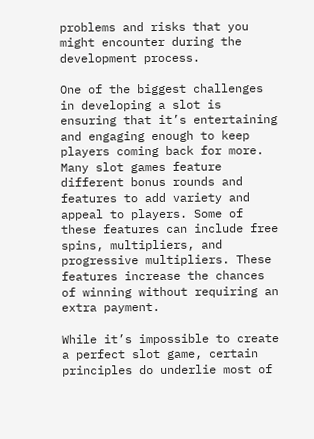problems and risks that you might encounter during the development process.

One of the biggest challenges in developing a slot is ensuring that it’s entertaining and engaging enough to keep players coming back for more. Many slot games feature different bonus rounds and features to add variety and appeal to players. Some of these features can include free spins, multipliers, and progressive multipliers. These features increase the chances of winning without requiring an extra payment.

While it’s impossible to create a perfect slot game, certain principles do underlie most of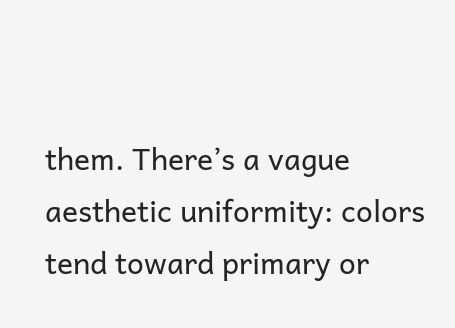them. There’s a vague aesthetic uniformity: colors tend toward primary or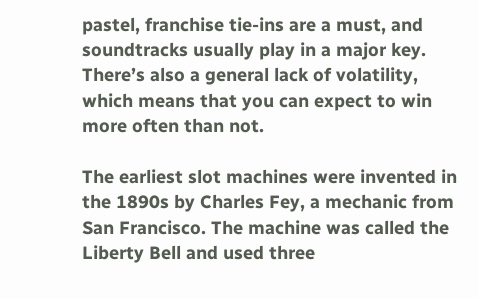pastel, franchise tie-ins are a must, and soundtracks usually play in a major key. There’s also a general lack of volatility, which means that you can expect to win more often than not.

The earliest slot machines were invented in the 1890s by Charles Fey, a mechanic from San Francisco. The machine was called the Liberty Bell and used three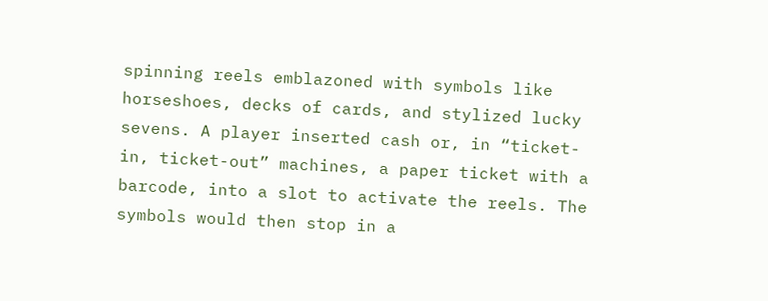spinning reels emblazoned with symbols like horseshoes, decks of cards, and stylized lucky sevens. A player inserted cash or, in “ticket-in, ticket-out” machines, a paper ticket with a barcode, into a slot to activate the reels. The symbols would then stop in a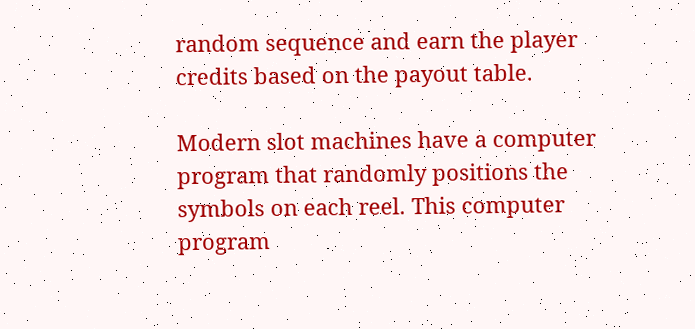random sequence and earn the player credits based on the payout table.

Modern slot machines have a computer program that randomly positions the symbols on each reel. This computer program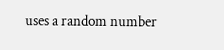uses a random number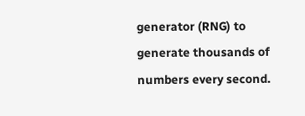generator (RNG) to generate thousands of numbers every second.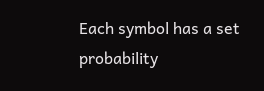Each symbol has a set probability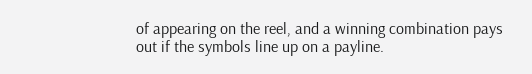of appearing on the reel, and a winning combination pays out if the symbols line up on a payline.